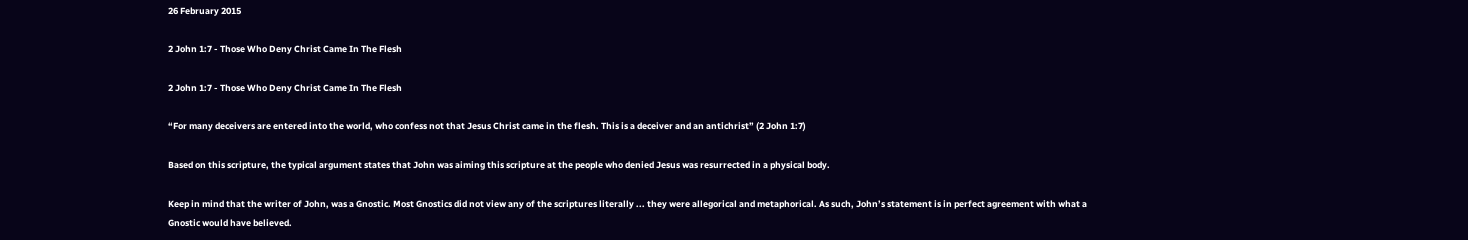26 February 2015

2 John 1:7 - Those Who Deny Christ Came In The Flesh

2 John 1:7 - Those Who Deny Christ Came In The Flesh

“For many deceivers are entered into the world, who confess not that Jesus Christ came in the flesh. This is a deceiver and an antichrist” (2 John 1:7)

Based on this scripture, the typical argument states that John was aiming this scripture at the people who denied Jesus was resurrected in a physical body.

Keep in mind that the writer of John, was a Gnostic. Most Gnostics did not view any of the scriptures literally ... they were allegorical and metaphorical. As such, John’s statement is in perfect agreement with what a Gnostic would have believed.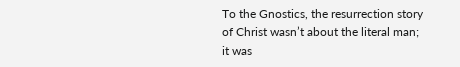To the Gnostics, the resurrection story of Christ wasn’t about the literal man; it was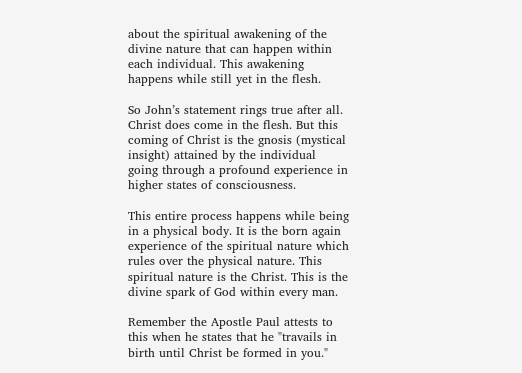about the spiritual awakening of the divine nature that can happen within each individual. This awakening happens while still yet in the flesh.

So John’s statement rings true after all. Christ does come in the flesh. But this coming of Christ is the gnosis (mystical insight) attained by the individual going through a profound experience in higher states of consciousness.

This entire process happens while being in a physical body. It is the born again experience of the spiritual nature which rules over the physical nature. This spiritual nature is the Christ. This is the divine spark of God within every man.

Remember the Apostle Paul attests to this when he states that he "travails in birth until Christ be formed in you."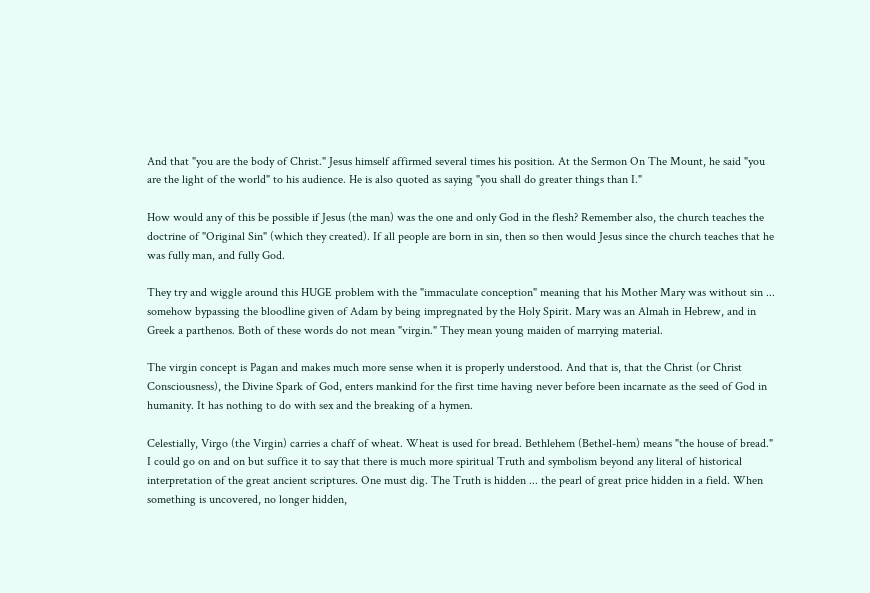And that "you are the body of Christ." Jesus himself affirmed several times his position. At the Sermon On The Mount, he said "you are the light of the world" to his audience. He is also quoted as saying "you shall do greater things than I."

How would any of this be possible if Jesus (the man) was the one and only God in the flesh? Remember also, the church teaches the doctrine of "Original Sin" (which they created). If all people are born in sin, then so then would Jesus since the church teaches that he was fully man, and fully God.

They try and wiggle around this HUGE problem with the "immaculate conception" meaning that his Mother Mary was without sin ... somehow bypassing the bloodline given of Adam by being impregnated by the Holy Spirit. Mary was an Almah in Hebrew, and in Greek a parthenos. Both of these words do not mean "virgin." They mean young maiden of marrying material.

The virgin concept is Pagan and makes much more sense when it is properly understood. And that is, that the Christ (or Christ Consciousness), the Divine Spark of God, enters mankind for the first time having never before been incarnate as the seed of God in humanity. It has nothing to do with sex and the breaking of a hymen.

Celestially, Virgo (the Virgin) carries a chaff of wheat. Wheat is used for bread. Bethlehem (Bethel-hem) means "the house of bread." I could go on and on but suffice it to say that there is much more spiritual Truth and symbolism beyond any literal of historical interpretation of the great ancient scriptures. One must dig. The Truth is hidden ... the pearl of great price hidden in a field. When something is uncovered, no longer hidden,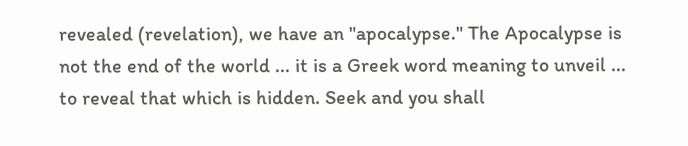revealed (revelation), we have an "apocalypse." The Apocalypse is not the end of the world ... it is a Greek word meaning to unveil ... to reveal that which is hidden. Seek and you shall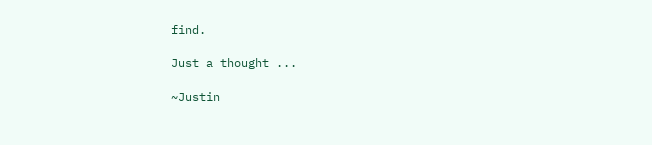find.

Just a thought ...

~Justin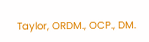Taylor, ORDM., OCP., DM.